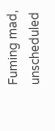Fuming mad, unscheduled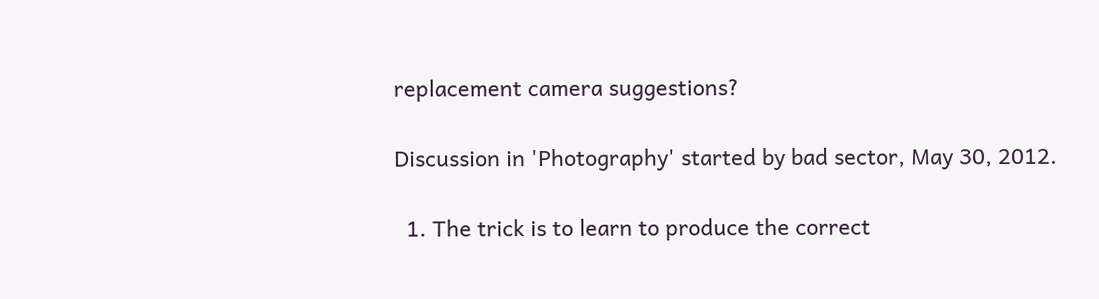replacement camera suggestions?

Discussion in 'Photography' started by bad sector, May 30, 2012.

  1. The trick is to learn to produce the correct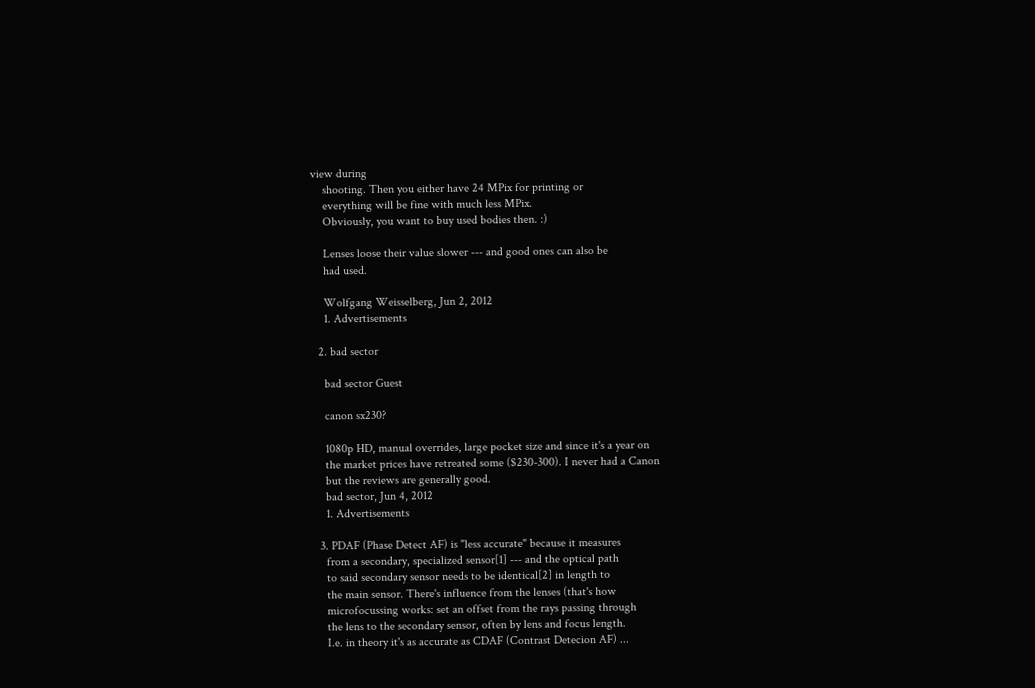view during
    shooting. Then you either have 24 MPix for printing or
    everything will be fine with much less MPix.
    Obviously, you want to buy used bodies then. :)

    Lenses loose their value slower --- and good ones can also be
    had used.

    Wolfgang Weisselberg, Jun 2, 2012
    1. Advertisements

  2. bad sector

    bad sector Guest

    canon sx230?

    1080p HD, manual overrides, large pocket size and since it's a year on
    the market prices have retreated some ($230-300). I never had a Canon
    but the reviews are generally good.
    bad sector, Jun 4, 2012
    1. Advertisements

  3. PDAF (Phase Detect AF) is "less accurate" because it measures
    from a secondary, specialized sensor[1] --- and the optical path
    to said secondary sensor needs to be identical[2] in length to
    the main sensor. There's influence from the lenses (that's how
    microfocussing works: set an offset from the rays passing through
    the lens to the secondary sensor, often by lens and focus length.
    I.e. in theory it's as accurate as CDAF (Contrast Detecion AF) ...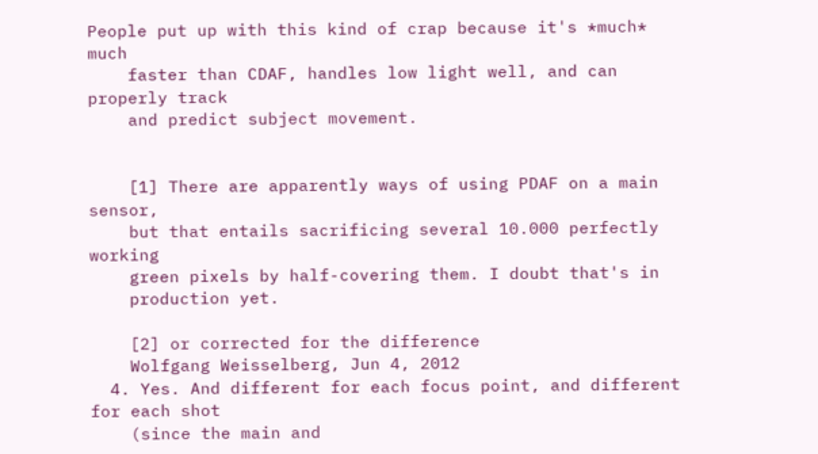People put up with this kind of crap because it's *much* much
    faster than CDAF, handles low light well, and can properly track
    and predict subject movement.


    [1] There are apparently ways of using PDAF on a main sensor,
    but that entails sacrificing several 10.000 perfectly working
    green pixels by half-covering them. I doubt that's in
    production yet.

    [2] or corrected for the difference
    Wolfgang Weisselberg, Jun 4, 2012
  4. Yes. And different for each focus point, and different for each shot
    (since the main and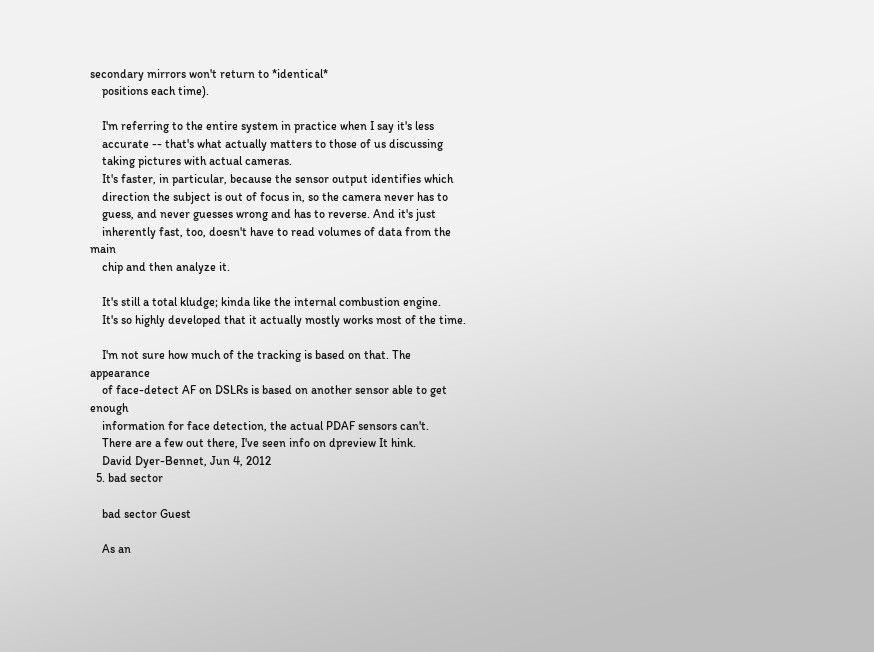secondary mirrors won't return to *identical*
    positions each time).

    I'm referring to the entire system in practice when I say it's less
    accurate -- that's what actually matters to those of us discussing
    taking pictures with actual cameras.
    It's faster, in particular, because the sensor output identifies which
    direction the subject is out of focus in, so the camera never has to
    guess, and never guesses wrong and has to reverse. And it's just
    inherently fast, too, doesn't have to read volumes of data from the main
    chip and then analyze it.

    It's still a total kludge; kinda like the internal combustion engine.
    It's so highly developed that it actually mostly works most of the time.

    I'm not sure how much of the tracking is based on that. The appearance
    of face-detect AF on DSLRs is based on another sensor able to get enough
    information for face detection, the actual PDAF sensors can't.
    There are a few out there, I've seen info on dpreview It hink.
    David Dyer-Bennet, Jun 4, 2012
  5. bad sector

    bad sector Guest

    As an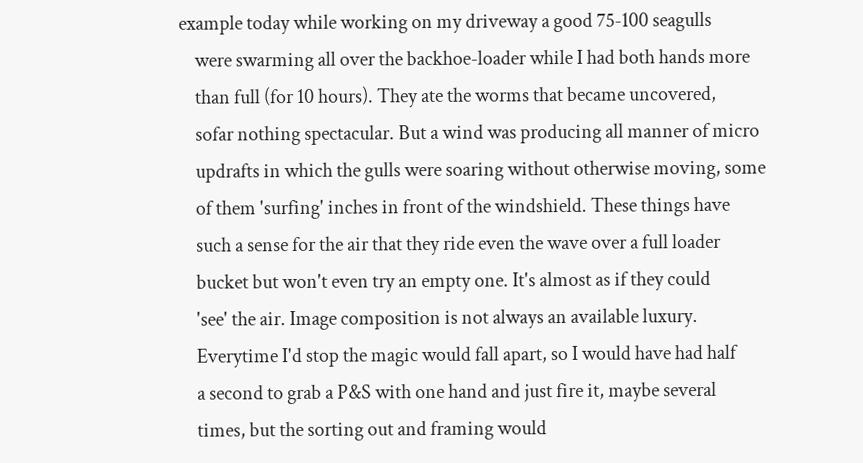example today while working on my driveway a good 75-100 seagulls
    were swarming all over the backhoe-loader while I had both hands more
    than full (for 10 hours). They ate the worms that became uncovered,
    sofar nothing spectacular. But a wind was producing all manner of micro
    updrafts in which the gulls were soaring without otherwise moving, some
    of them 'surfing' inches in front of the windshield. These things have
    such a sense for the air that they ride even the wave over a full loader
    bucket but won't even try an empty one. It's almost as if they could
    'see' the air. Image composition is not always an available luxury.
    Everytime I'd stop the magic would fall apart, so I would have had half
    a second to grab a P&S with one hand and just fire it, maybe several
    times, but the sorting out and framing would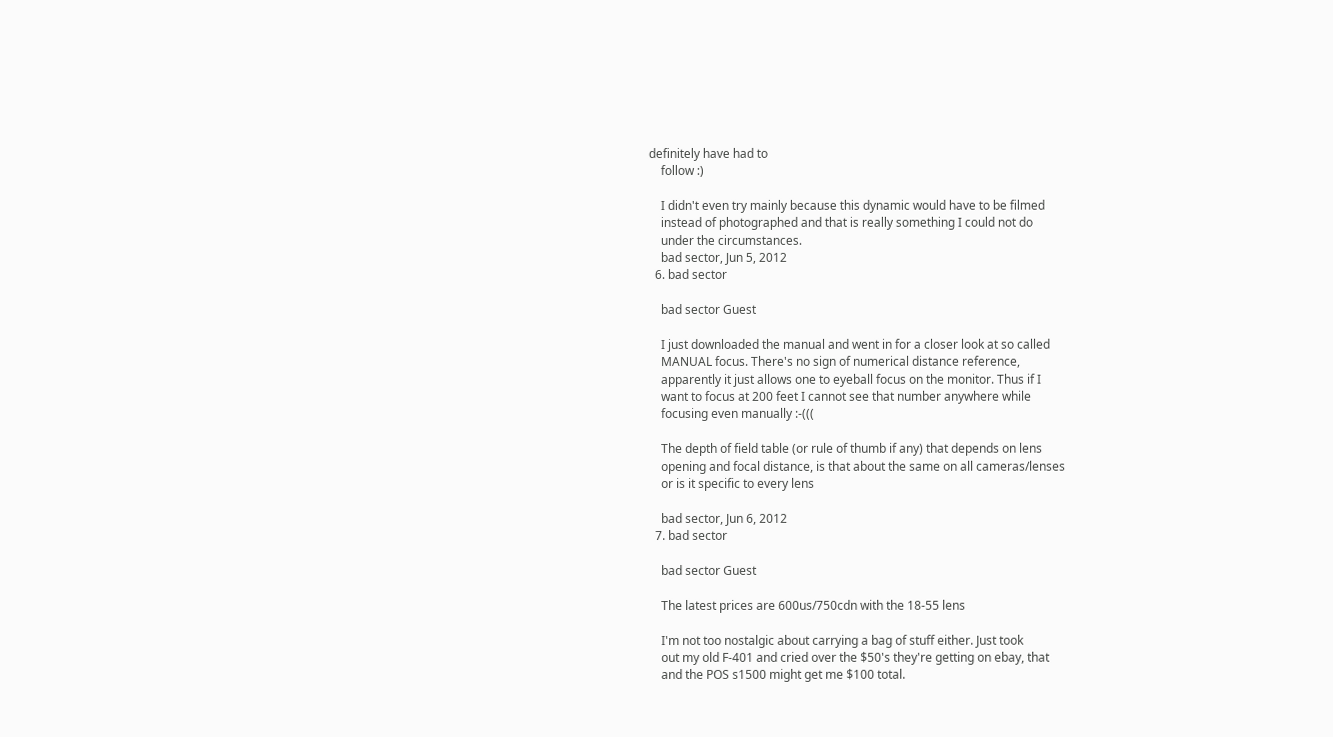definitely have had to
    follow :)

    I didn't even try mainly because this dynamic would have to be filmed
    instead of photographed and that is really something I could not do
    under the circumstances.
    bad sector, Jun 5, 2012
  6. bad sector

    bad sector Guest

    I just downloaded the manual and went in for a closer look at so called
    MANUAL focus. There's no sign of numerical distance reference,
    apparently it just allows one to eyeball focus on the monitor. Thus if I
    want to focus at 200 feet I cannot see that number anywhere while
    focusing even manually :-(((

    The depth of field table (or rule of thumb if any) that depends on lens
    opening and focal distance, is that about the same on all cameras/lenses
    or is it specific to every lens

    bad sector, Jun 6, 2012
  7. bad sector

    bad sector Guest

    The latest prices are 600us/750cdn with the 18-55 lens

    I'm not too nostalgic about carrying a bag of stuff either. Just took
    out my old F-401 and cried over the $50's they're getting on ebay, that
    and the POS s1500 might get me $100 total.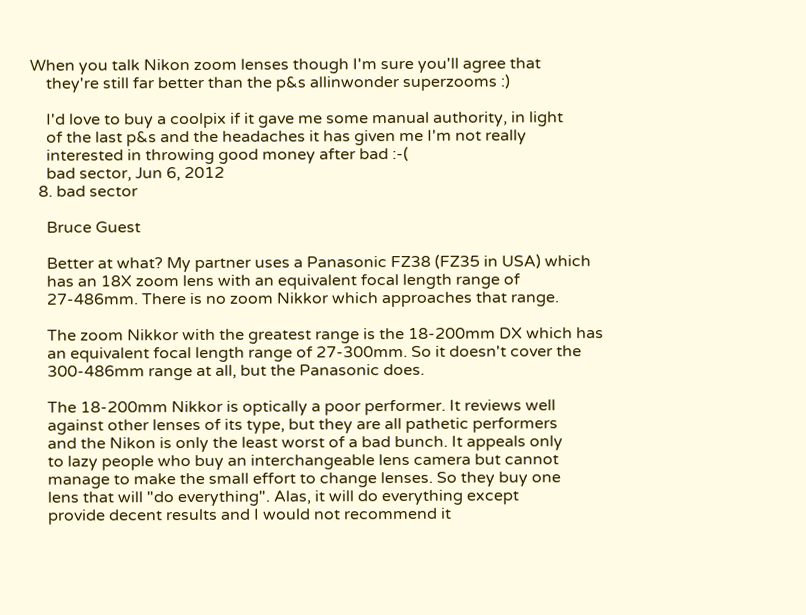When you talk Nikon zoom lenses though I'm sure you'll agree that
    they're still far better than the p&s allinwonder superzooms :)

    I'd love to buy a coolpix if it gave me some manual authority, in light
    of the last p&s and the headaches it has given me I'm not really
    interested in throwing good money after bad :-(
    bad sector, Jun 6, 2012
  8. bad sector

    Bruce Guest

    Better at what? My partner uses a Panasonic FZ38 (FZ35 in USA) which
    has an 18X zoom lens with an equivalent focal length range of
    27-486mm. There is no zoom Nikkor which approaches that range.

    The zoom Nikkor with the greatest range is the 18-200mm DX which has
    an equivalent focal length range of 27-300mm. So it doesn't cover the
    300-486mm range at all, but the Panasonic does.

    The 18-200mm Nikkor is optically a poor performer. It reviews well
    against other lenses of its type, but they are all pathetic performers
    and the Nikon is only the least worst of a bad bunch. It appeals only
    to lazy people who buy an interchangeable lens camera but cannot
    manage to make the small effort to change lenses. So they buy one
    lens that will "do everything". Alas, it will do everything except
    provide decent results and I would not recommend it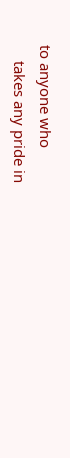to anyone who
    takes any pride in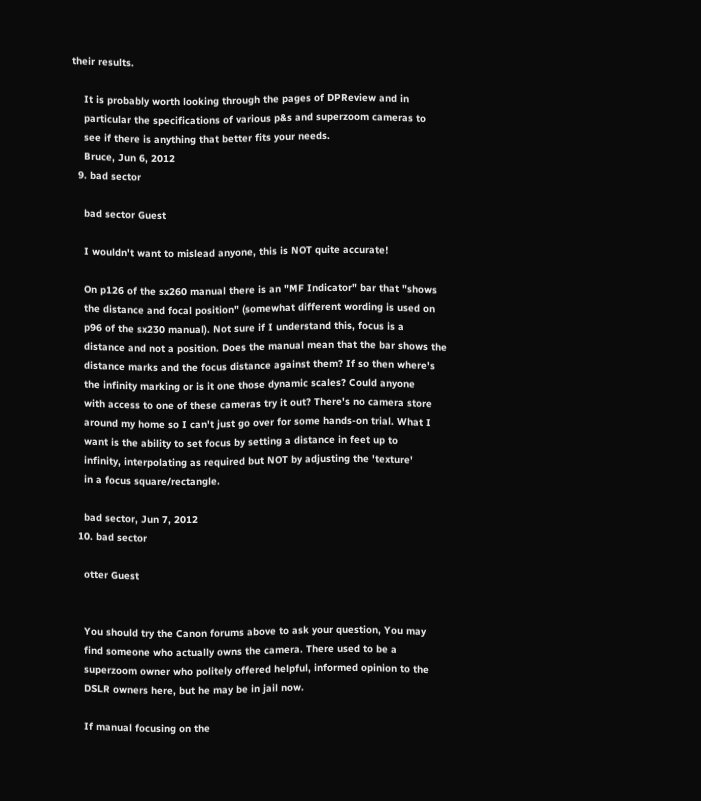their results.

    It is probably worth looking through the pages of DPReview and in
    particular the specifications of various p&s and superzoom cameras to
    see if there is anything that better fits your needs.
    Bruce, Jun 6, 2012
  9. bad sector

    bad sector Guest

    I wouldn't want to mislead anyone, this is NOT quite accurate!

    On p126 of the sx260 manual there is an "MF Indicator" bar that "shows
    the distance and focal position" (somewhat different wording is used on
    p96 of the sx230 manual). Not sure if I understand this, focus is a
    distance and not a position. Does the manual mean that the bar shows the
    distance marks and the focus distance against them? If so then where's
    the infinity marking or is it one those dynamic scales? Could anyone
    with access to one of these cameras try it out? There's no camera store
    around my home so I can't just go over for some hands-on trial. What I
    want is the ability to set focus by setting a distance in feet up to
    infinity, interpolating as required but NOT by adjusting the 'texture'
    in a focus square/rectangle.

    bad sector, Jun 7, 2012
  10. bad sector

    otter Guest


    You should try the Canon forums above to ask your question, You may
    find someone who actually owns the camera. There used to be a
    superzoom owner who politely offered helpful, informed opinion to the
    DSLR owners here, but he may be in jail now.

    If manual focusing on the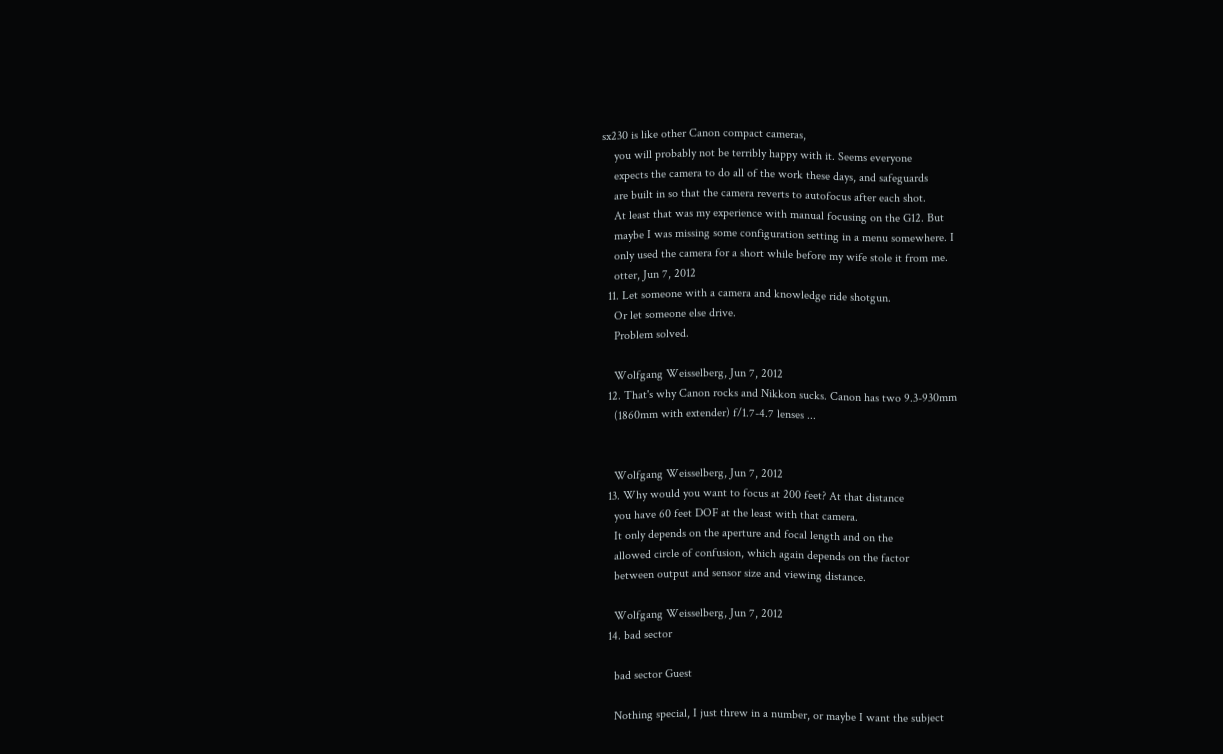sx230 is like other Canon compact cameras,
    you will probably not be terribly happy with it. Seems everyone
    expects the camera to do all of the work these days, and safeguards
    are built in so that the camera reverts to autofocus after each shot.
    At least that was my experience with manual focusing on the G12. But
    maybe I was missing some configuration setting in a menu somewhere. I
    only used the camera for a short while before my wife stole it from me.
    otter, Jun 7, 2012
  11. Let someone with a camera and knowledge ride shotgun.
    Or let someone else drive.
    Problem solved.

    Wolfgang Weisselberg, Jun 7, 2012
  12. That's why Canon rocks and Nikkon sucks. Canon has two 9.3-930mm
    (1860mm with extender) f/1.7-4.7 lenses ...


    Wolfgang Weisselberg, Jun 7, 2012
  13. Why would you want to focus at 200 feet? At that distance
    you have 60 feet DOF at the least with that camera.
    It only depends on the aperture and focal length and on the
    allowed circle of confusion, which again depends on the factor
    between output and sensor size and viewing distance.

    Wolfgang Weisselberg, Jun 7, 2012
  14. bad sector

    bad sector Guest

    Nothing special, I just threw in a number, or maybe I want the subject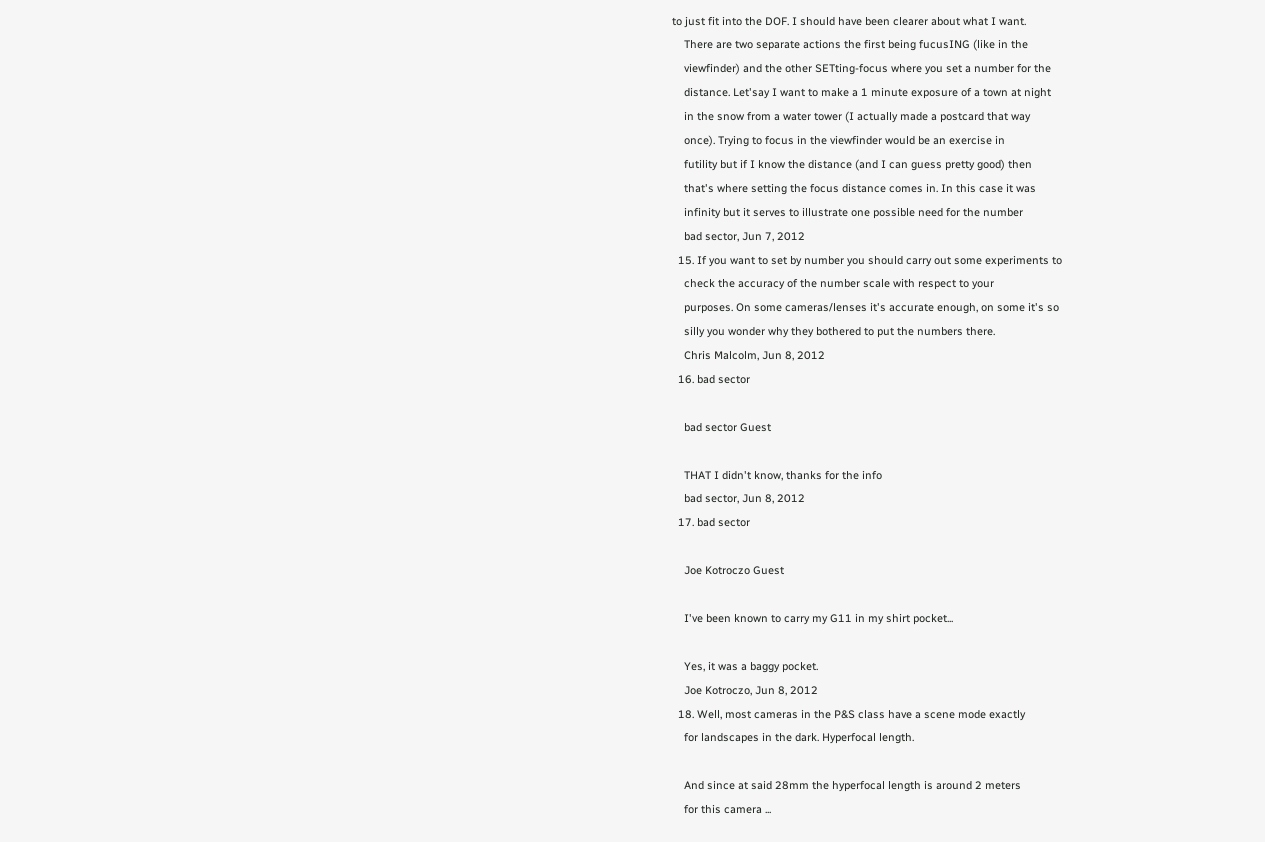to just fit into the DOF. I should have been clearer about what I want.
    There are two separate actions the first being fucusING (like in the
    viewfinder) and the other SETting-focus where you set a number for the
    distance. Let'say I want to make a 1 minute exposure of a town at night
    in the snow from a water tower (I actually made a postcard that way
    once). Trying to focus in the viewfinder would be an exercise in
    futility but if I know the distance (and I can guess pretty good) then
    that's where setting the focus distance comes in. In this case it was
    infinity but it serves to illustrate one possible need for the number
    bad sector, Jun 7, 2012
  15. If you want to set by number you should carry out some experiments to
    check the accuracy of the number scale with respect to your
    purposes. On some cameras/lenses it's accurate enough, on some it's so
    silly you wonder why they bothered to put the numbers there.
    Chris Malcolm, Jun 8, 2012
  16. bad sector

    bad sector Guest

    THAT I didn't know, thanks for the info
    bad sector, Jun 8, 2012
  17. bad sector

    Joe Kotroczo Guest

    I've been known to carry my G11 in my shirt pocket...

    Yes, it was a baggy pocket.
    Joe Kotroczo, Jun 8, 2012
  18. Well, most cameras in the P&S class have a scene mode exactly
    for landscapes in the dark. Hyperfocal length.

    And since at said 28mm the hyperfocal length is around 2 meters
    for this camera ...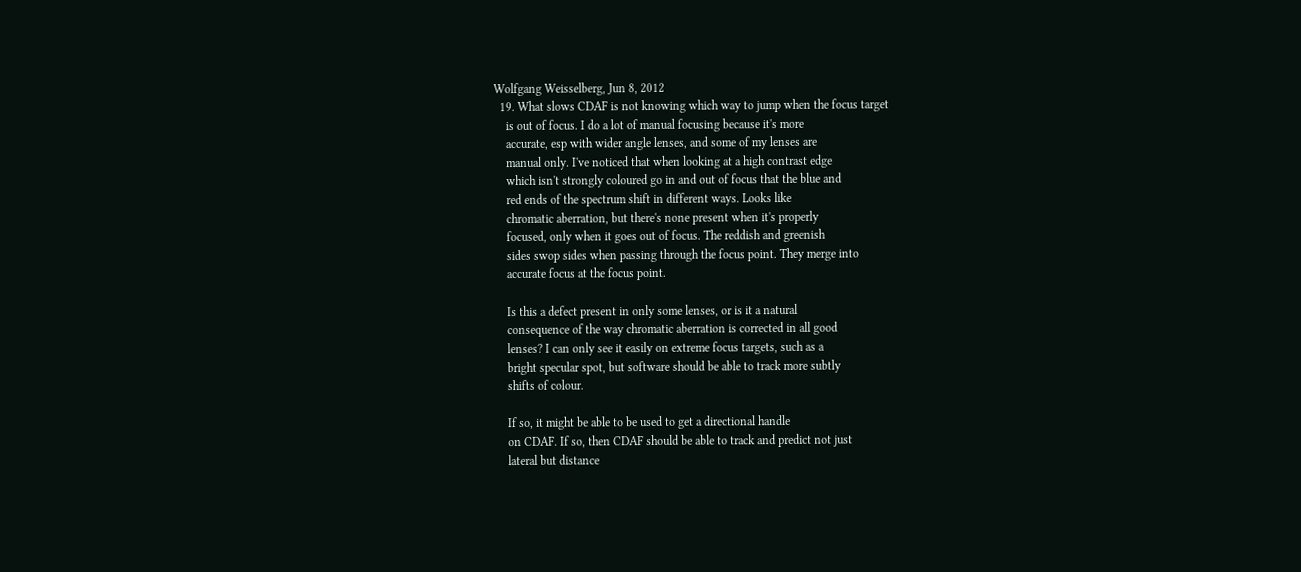Wolfgang Weisselberg, Jun 8, 2012
  19. What slows CDAF is not knowing which way to jump when the focus target
    is out of focus. I do a lot of manual focusing because it's more
    accurate, esp with wider angle lenses, and some of my lenses are
    manual only. I've noticed that when looking at a high contrast edge
    which isn't strongly coloured go in and out of focus that the blue and
    red ends of the spectrum shift in different ways. Looks like
    chromatic aberration, but there's none present when it's properly
    focused, only when it goes out of focus. The reddish and greenish
    sides swop sides when passing through the focus point. They merge into
    accurate focus at the focus point.

    Is this a defect present in only some lenses, or is it a natural
    consequence of the way chromatic aberration is corrected in all good
    lenses? I can only see it easily on extreme focus targets, such as a
    bright specular spot, but software should be able to track more subtly
    shifts of colour.

    If so, it might be able to be used to get a directional handle
    on CDAF. If so, then CDAF should be able to track and predict not just
    lateral but distance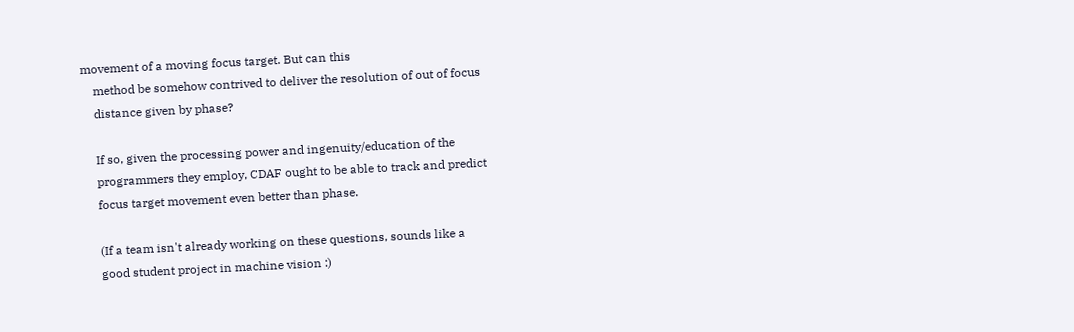movement of a moving focus target. But can this
    method be somehow contrived to deliver the resolution of out of focus
    distance given by phase?

    If so, given the processing power and ingenuity/education of the
    programmers they employ, CDAF ought to be able to track and predict
    focus target movement even better than phase.

    (If a team isn't already working on these questions, sounds like a
    good student project in machine vision :)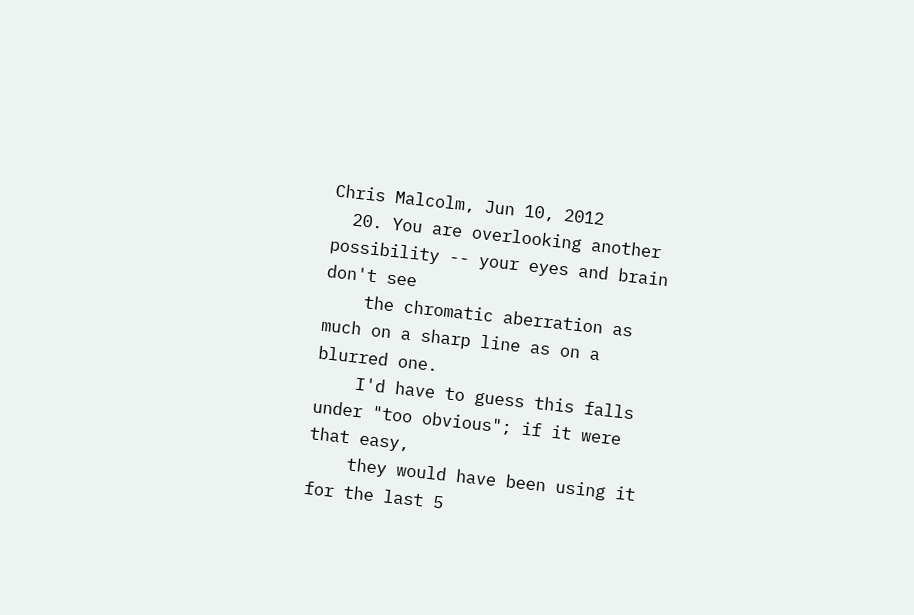Chris Malcolm, Jun 10, 2012
  20. You are overlooking another possibility -- your eyes and brain don't see
    the chromatic aberration as much on a sharp line as on a blurred one.
    I'd have to guess this falls under "too obvious"; if it were that easy,
    they would have been using it for the last 5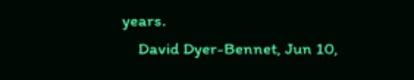years.
    David Dyer-Bennet, Jun 10,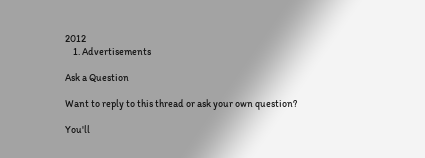2012
    1. Advertisements

Ask a Question

Want to reply to this thread or ask your own question?

You'll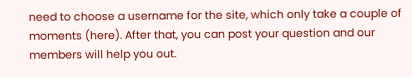need to choose a username for the site, which only take a couple of moments (here). After that, you can post your question and our members will help you out.